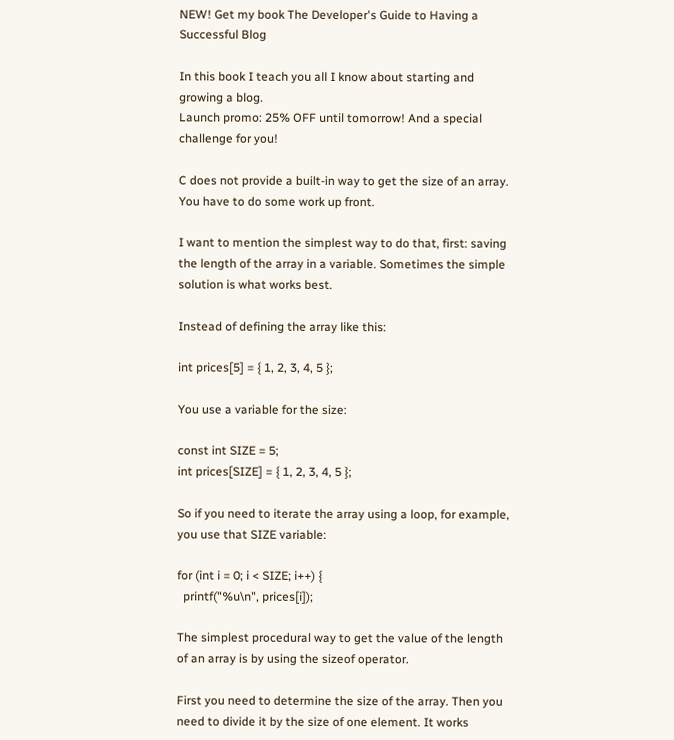NEW! Get my book The Developer's Guide to Having a Successful Blog

In this book I teach you all I know about starting and growing a blog.
Launch promo: 25% OFF until tomorrow! And a special challenge for you!

C does not provide a built-in way to get the size of an array. You have to do some work up front.

I want to mention the simplest way to do that, first: saving the length of the array in a variable. Sometimes the simple solution is what works best.

Instead of defining the array like this:

int prices[5] = { 1, 2, 3, 4, 5 };

You use a variable for the size:

const int SIZE = 5;
int prices[SIZE] = { 1, 2, 3, 4, 5 };

So if you need to iterate the array using a loop, for example, you use that SIZE variable:

for (int i = 0; i < SIZE; i++) {
  printf("%u\n", prices[i]);

The simplest procedural way to get the value of the length of an array is by using the sizeof operator.

First you need to determine the size of the array. Then you need to divide it by the size of one element. It works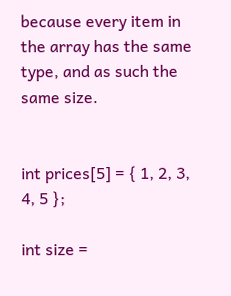because every item in the array has the same type, and as such the same size.


int prices[5] = { 1, 2, 3, 4, 5 };

int size =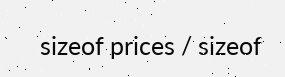sizeof prices / sizeof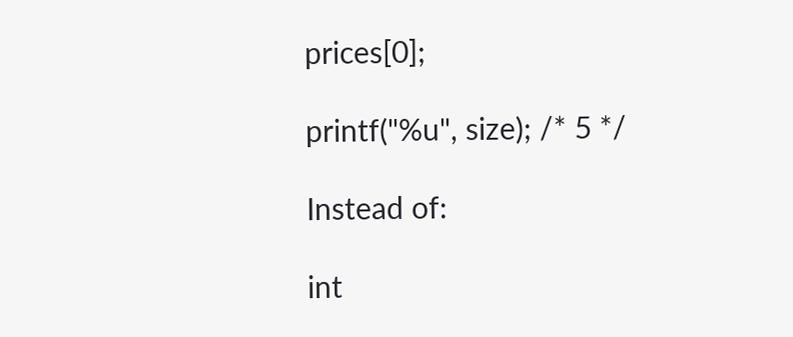prices[0];

printf("%u", size); /* 5 */

Instead of:

int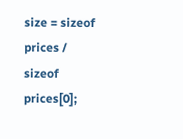size = sizeof prices / sizeof prices[0];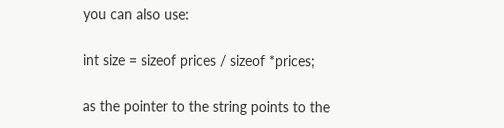you can also use:

int size = sizeof prices / sizeof *prices;

as the pointer to the string points to the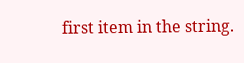first item in the string.